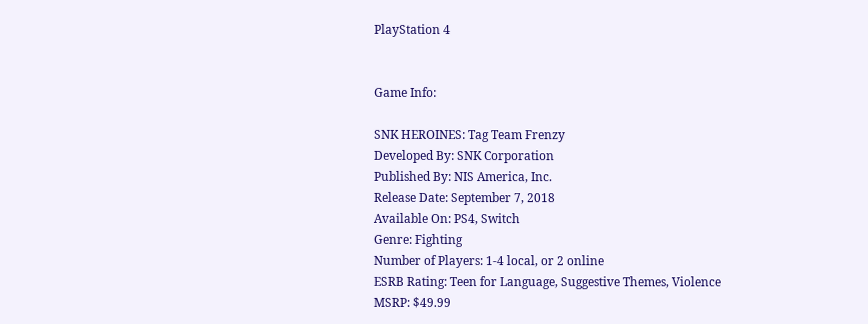PlayStation 4


Game Info:

SNK HEROINES: Tag Team Frenzy
Developed By: SNK Corporation
Published By: NIS America, Inc.
Release Date: September 7, 2018
Available On: PS4, Switch
Genre: Fighting
Number of Players: 1-4 local, or 2 online
ESRB Rating: Teen for Language, Suggestive Themes, Violence
MSRP: $49.99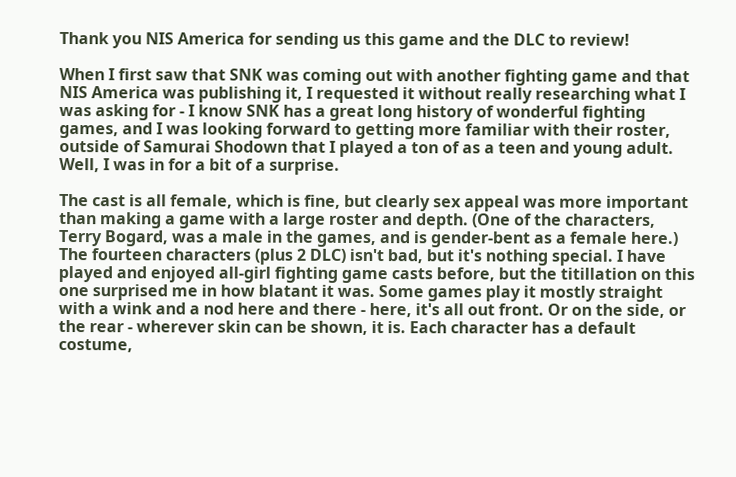Thank you NIS America for sending us this game and the DLC to review!

When I first saw that SNK was coming out with another fighting game and that NIS America was publishing it, I requested it without really researching what I was asking for - I know SNK has a great long history of wonderful fighting games, and I was looking forward to getting more familiar with their roster, outside of Samurai Shodown that I played a ton of as a teen and young adult. Well, I was in for a bit of a surprise.

The cast is all female, which is fine, but clearly sex appeal was more important than making a game with a large roster and depth. (One of the characters, Terry Bogard, was a male in the games, and is gender-bent as a female here.) The fourteen characters (plus 2 DLC) isn't bad, but it's nothing special. I have played and enjoyed all-girl fighting game casts before, but the titillation on this one surprised me in how blatant it was. Some games play it mostly straight with a wink and a nod here and there - here, it's all out front. Or on the side, or the rear - wherever skin can be shown, it is. Each character has a default costume,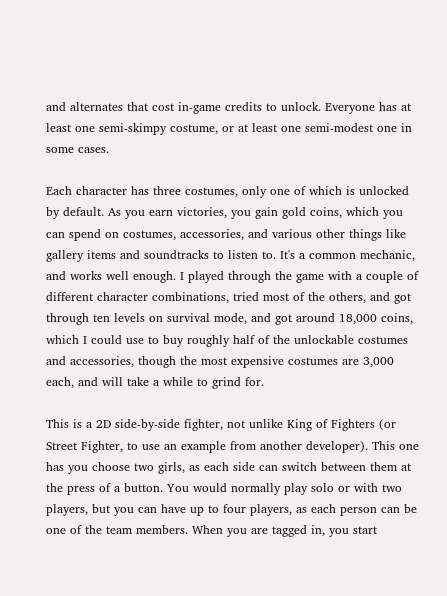and alternates that cost in-game credits to unlock. Everyone has at least one semi-skimpy costume, or at least one semi-modest one in some cases.

Each character has three costumes, only one of which is unlocked by default. As you earn victories, you gain gold coins, which you can spend on costumes, accessories, and various other things like gallery items and soundtracks to listen to. It's a common mechanic, and works well enough. I played through the game with a couple of different character combinations, tried most of the others, and got through ten levels on survival mode, and got around 18,000 coins, which I could use to buy roughly half of the unlockable costumes and accessories, though the most expensive costumes are 3,000 each, and will take a while to grind for.

This is a 2D side-by-side fighter, not unlike King of Fighters (or Street Fighter, to use an example from another developer). This one has you choose two girls, as each side can switch between them at the press of a button. You would normally play solo or with two players, but you can have up to four players, as each person can be one of the team members. When you are tagged in, you start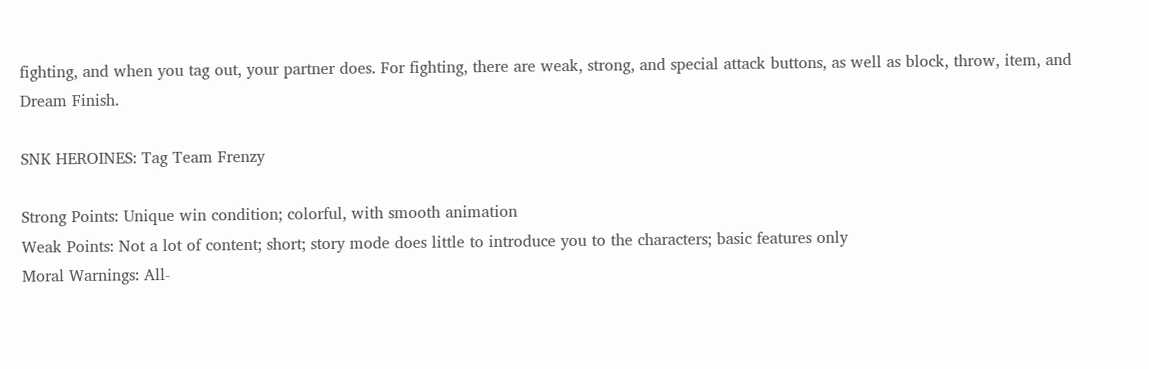fighting, and when you tag out, your partner does. For fighting, there are weak, strong, and special attack buttons, as well as block, throw, item, and Dream Finish.

SNK HEROINES: Tag Team Frenzy

Strong Points: Unique win condition; colorful, with smooth animation
Weak Points: Not a lot of content; short; story mode does little to introduce you to the characters; basic features only
Moral Warnings: All-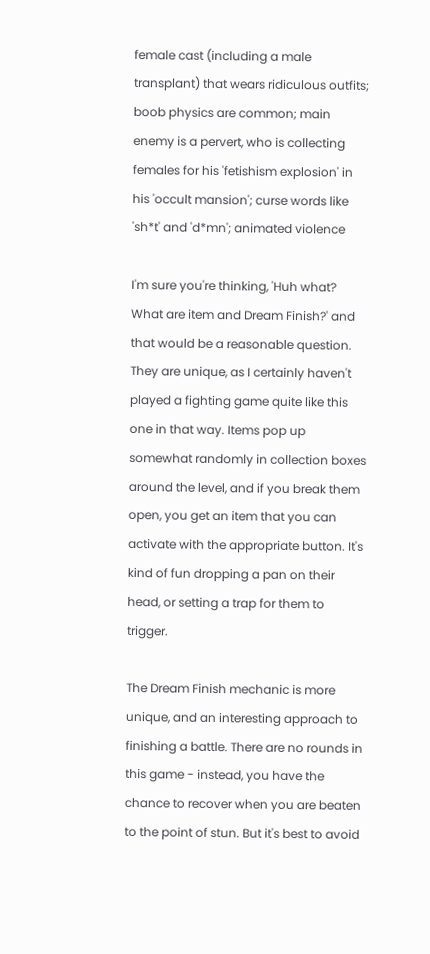female cast (including a male transplant) that wears ridiculous outfits; boob physics are common; main enemy is a pervert, who is collecting females for his 'fetishism explosion' in his 'occult mansion'; curse words like 'sh*t' and 'd*mn'; animated violence

I'm sure you're thinking, 'Huh what? What are item and Dream Finish?' and that would be a reasonable question. They are unique, as I certainly haven't played a fighting game quite like this one in that way. Items pop up somewhat randomly in collection boxes around the level, and if you break them open, you get an item that you can activate with the appropriate button. It's kind of fun dropping a pan on their head, or setting a trap for them to trigger.

The Dream Finish mechanic is more unique, and an interesting approach to finishing a battle. There are no rounds in this game - instead, you have the chance to recover when you are beaten to the point of stun. But it's best to avoid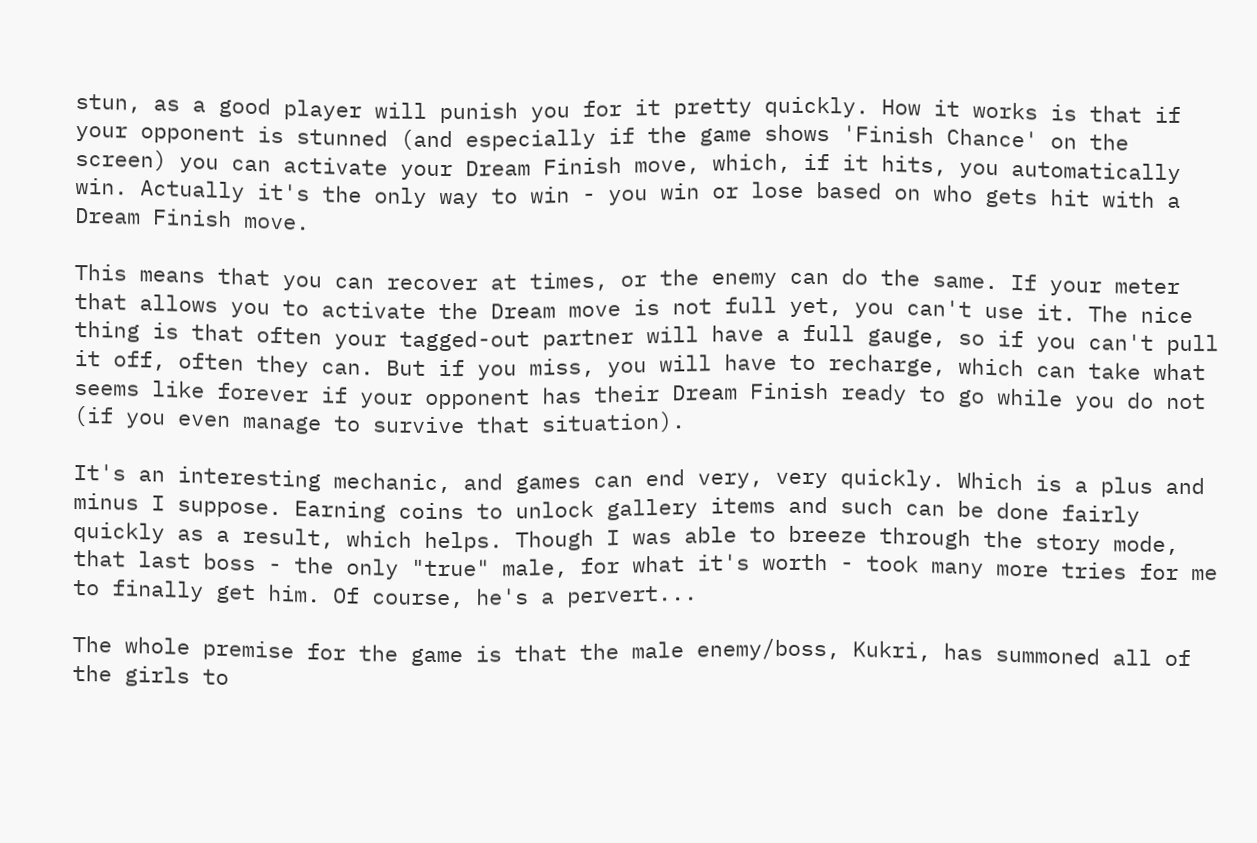stun, as a good player will punish you for it pretty quickly. How it works is that if your opponent is stunned (and especially if the game shows 'Finish Chance' on the screen) you can activate your Dream Finish move, which, if it hits, you automatically win. Actually it's the only way to win - you win or lose based on who gets hit with a Dream Finish move.

This means that you can recover at times, or the enemy can do the same. If your meter that allows you to activate the Dream move is not full yet, you can't use it. The nice thing is that often your tagged-out partner will have a full gauge, so if you can't pull it off, often they can. But if you miss, you will have to recharge, which can take what seems like forever if your opponent has their Dream Finish ready to go while you do not (if you even manage to survive that situation).

It's an interesting mechanic, and games can end very, very quickly. Which is a plus and minus I suppose. Earning coins to unlock gallery items and such can be done fairly quickly as a result, which helps. Though I was able to breeze through the story mode, that last boss - the only "true" male, for what it's worth - took many more tries for me to finally get him. Of course, he's a pervert...

The whole premise for the game is that the male enemy/boss, Kukri, has summoned all of the girls to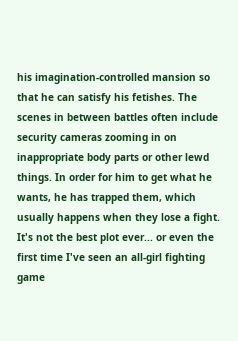his imagination-controlled mansion so that he can satisfy his fetishes. The scenes in between battles often include security cameras zooming in on inappropriate body parts or other lewd things. In order for him to get what he wants, he has trapped them, which usually happens when they lose a fight. It's not the best plot ever... or even the first time I've seen an all-girl fighting game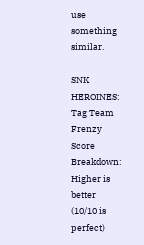use something similar.

SNK HEROINES: Tag Team Frenzy
Score Breakdown:
Higher is better
(10/10 is perfect)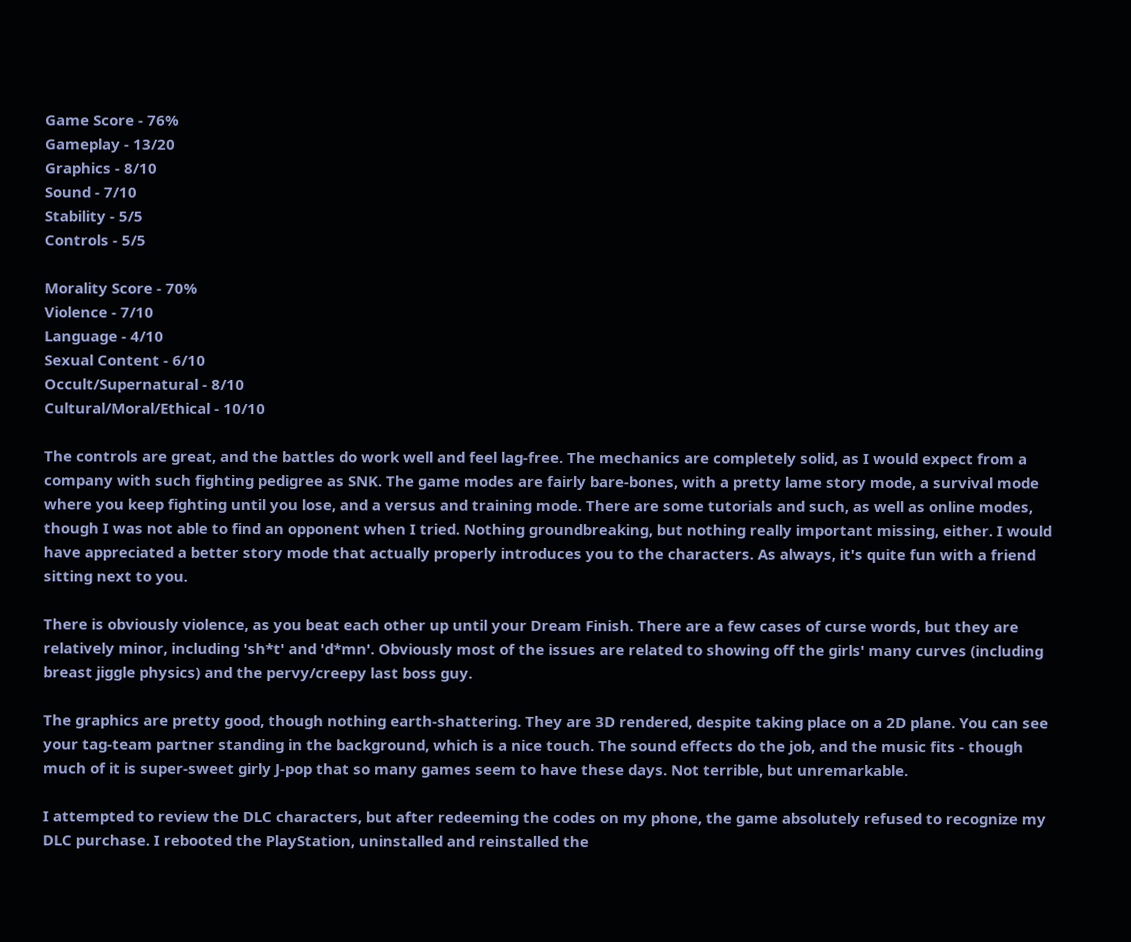Game Score - 76%
Gameplay - 13/20
Graphics - 8/10
Sound - 7/10
Stability - 5/5
Controls - 5/5

Morality Score - 70%
Violence - 7/10
Language - 4/10
Sexual Content - 6/10
Occult/Supernatural - 8/10
Cultural/Moral/Ethical - 10/10

The controls are great, and the battles do work well and feel lag-free. The mechanics are completely solid, as I would expect from a company with such fighting pedigree as SNK. The game modes are fairly bare-bones, with a pretty lame story mode, a survival mode where you keep fighting until you lose, and a versus and training mode. There are some tutorials and such, as well as online modes, though I was not able to find an opponent when I tried. Nothing groundbreaking, but nothing really important missing, either. I would have appreciated a better story mode that actually properly introduces you to the characters. As always, it's quite fun with a friend sitting next to you.

There is obviously violence, as you beat each other up until your Dream Finish. There are a few cases of curse words, but they are relatively minor, including 'sh*t' and 'd*mn'. Obviously most of the issues are related to showing off the girls' many curves (including breast jiggle physics) and the pervy/creepy last boss guy.

The graphics are pretty good, though nothing earth-shattering. They are 3D rendered, despite taking place on a 2D plane. You can see your tag-team partner standing in the background, which is a nice touch. The sound effects do the job, and the music fits - though much of it is super-sweet girly J-pop that so many games seem to have these days. Not terrible, but unremarkable.

I attempted to review the DLC characters, but after redeeming the codes on my phone, the game absolutely refused to recognize my DLC purchase. I rebooted the PlayStation, uninstalled and reinstalled the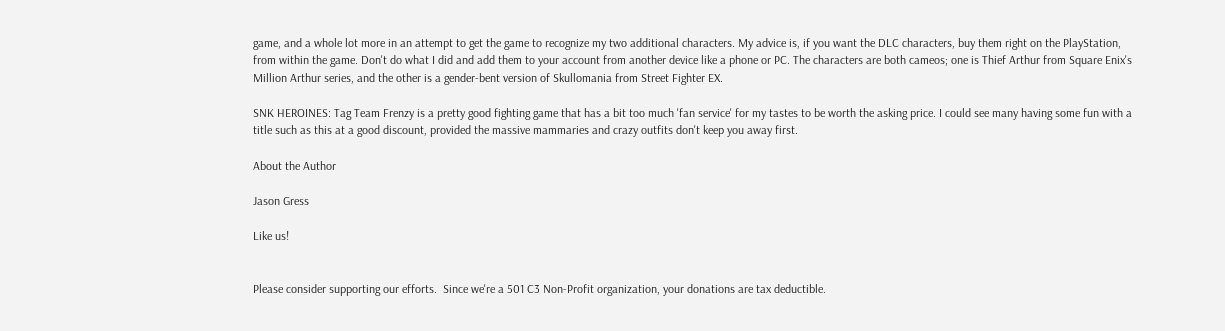game, and a whole lot more in an attempt to get the game to recognize my two additional characters. My advice is, if you want the DLC characters, buy them right on the PlayStation, from within the game. Don't do what I did and add them to your account from another device like a phone or PC. The characters are both cameos; one is Thief Arthur from Square Enix's Million Arthur series, and the other is a gender-bent version of Skullomania from Street Fighter EX.

SNK HEROINES: Tag Team Frenzy is a pretty good fighting game that has a bit too much 'fan service' for my tastes to be worth the asking price. I could see many having some fun with a title such as this at a good discount, provided the massive mammaries and crazy outfits don't keep you away first.

About the Author

Jason Gress

Like us!


Please consider supporting our efforts.  Since we're a 501 C3 Non-Profit organization, your donations are tax deductible.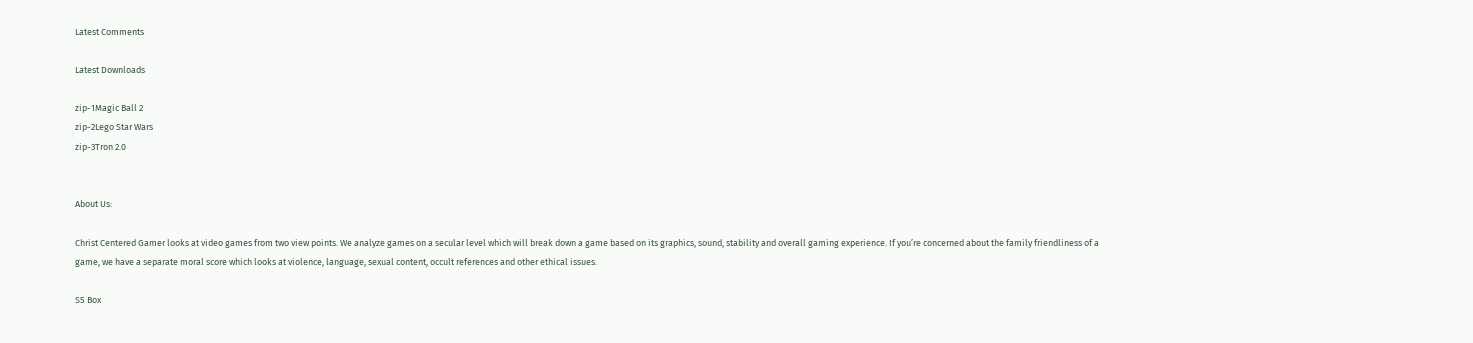Latest Comments

Latest Downloads

zip-1Magic Ball 2
zip-2Lego Star Wars
zip-3Tron 2.0


About Us:

Christ Centered Gamer looks at video games from two view points. We analyze games on a secular level which will break down a game based on its graphics, sound, stability and overall gaming experience. If you’re concerned about the family friendliness of a game, we have a separate moral score which looks at violence, language, sexual content, occult references and other ethical issues.

S5 Box